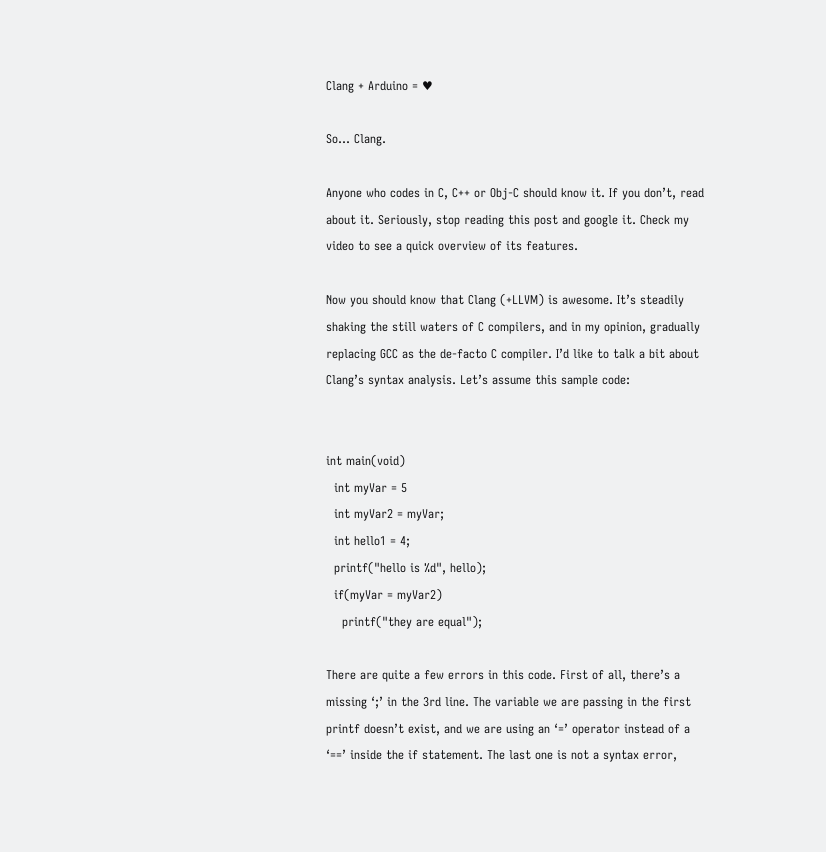Clang + Arduino = ♥

So… Clang.

Anyone who codes in C, C++ or Obj-C should know it. If you don’t, read about it. Seriously, stop reading this post and google it. Check my video to see a quick overview of its features.

Now you should know that Clang (+LLVM) is awesome. It’s steadily shaking the still waters of C compilers, and in my opinion, gradually replacing GCC as the de-facto C compiler. I’d like to talk a bit about Clang’s syntax analysis. Let’s assume this sample code:


int main(void)
  int myVar = 5
  int myVar2 = myVar;
  int hello1 = 4;
  printf("hello is %d", hello);
  if(myVar = myVar2)
    printf("they are equal");

There are quite a few errors in this code. First of all, there’s a missing ‘;’ in the 3rd line. The variable we are passing in the first printf doesn’t exist, and we are using an ‘=’ operator instead of a ‘==’ inside the if statement. The last one is not a syntax error,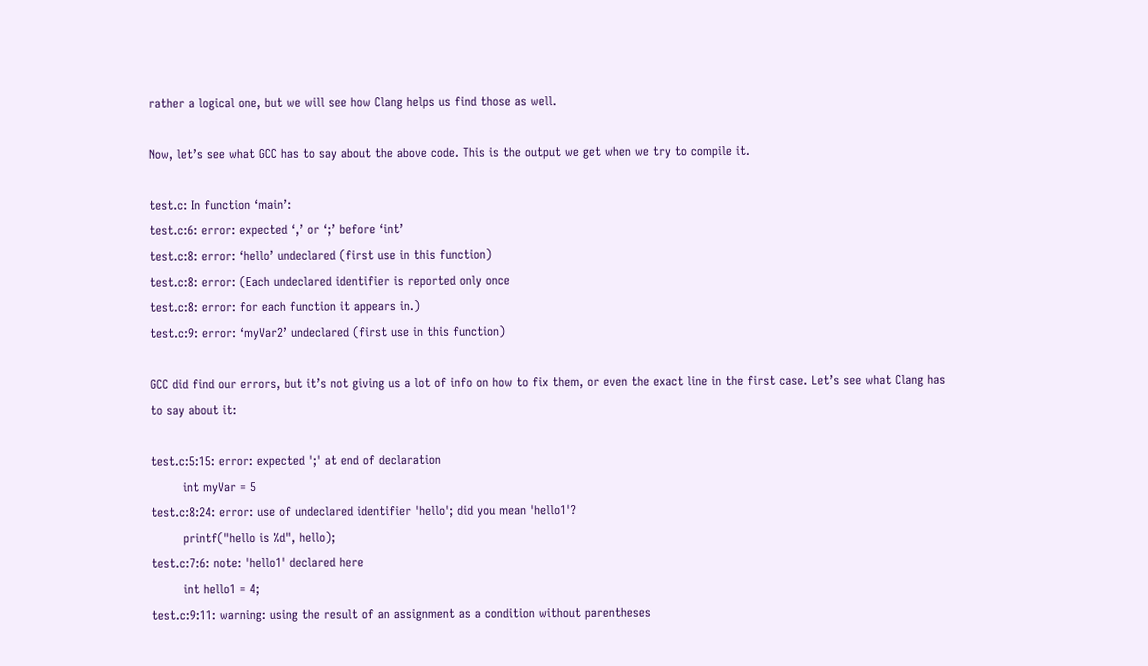rather a logical one, but we will see how Clang helps us find those as well.

Now, let’s see what GCC has to say about the above code. This is the output we get when we try to compile it.

test.c: In function ‘main’:
test.c:6: error: expected ‘,’ or ‘;’ before ‘int’
test.c:8: error: ‘hello’ undeclared (first use in this function)
test.c:8: error: (Each undeclared identifier is reported only once
test.c:8: error: for each function it appears in.)
test.c:9: error: ‘myVar2’ undeclared (first use in this function)

GCC did find our errors, but it’s not giving us a lot of info on how to fix them, or even the exact line in the first case. Let’s see what Clang has to say about it:

test.c:5:15: error: expected ';' at end of declaration
        int myVar = 5
test.c:8:24: error: use of undeclared identifier 'hello'; did you mean 'hello1'?
        printf("hello is %d", hello);
test.c:7:6: note: 'hello1' declared here
        int hello1 = 4;
test.c:9:11: warning: using the result of an assignment as a condition without parentheses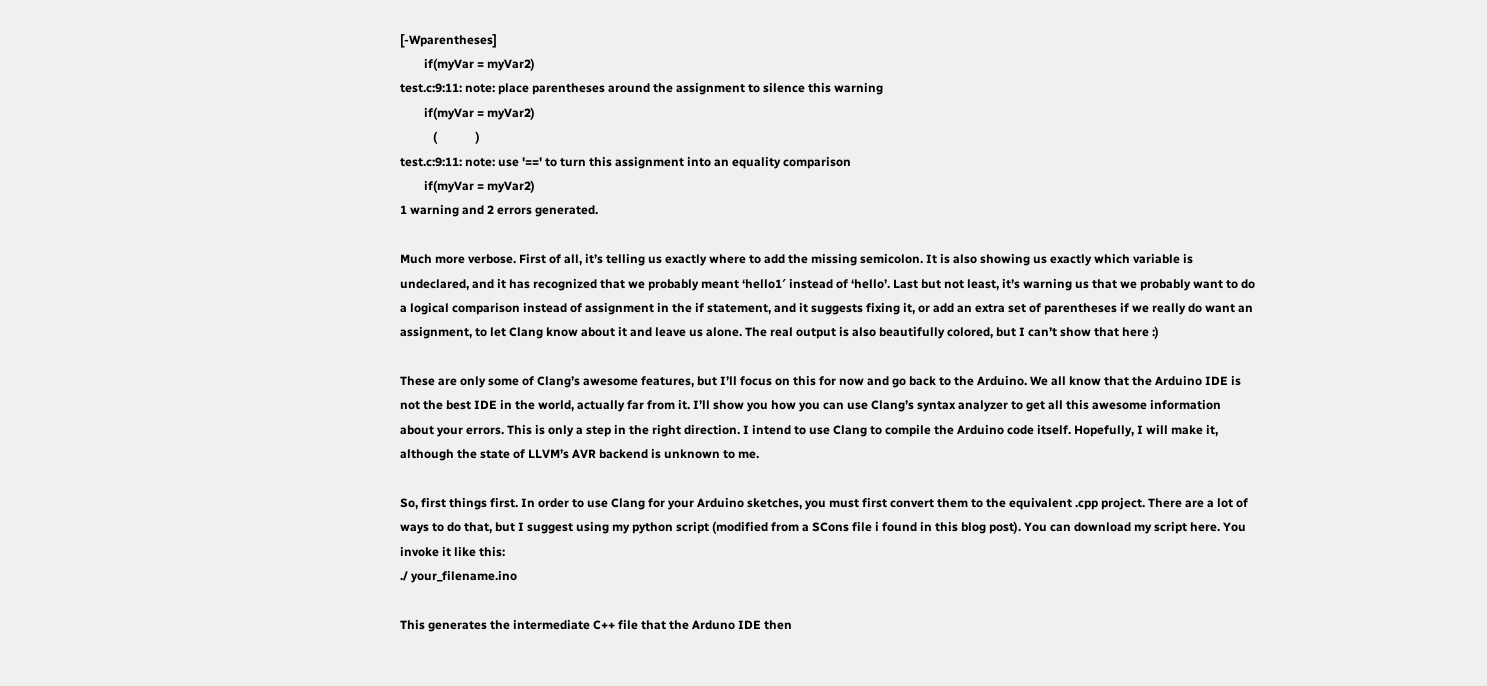[-Wparentheses]
        if(myVar = myVar2)
test.c:9:11: note: place parentheses around the assignment to silence this warning
        if(myVar = myVar2)
           (             )
test.c:9:11: note: use '==' to turn this assignment into an equality comparison
        if(myVar = myVar2)
1 warning and 2 errors generated.

Much more verbose. First of all, it’s telling us exactly where to add the missing semicolon. It is also showing us exactly which variable is undeclared, and it has recognized that we probably meant ‘hello1′ instead of ‘hello’. Last but not least, it’s warning us that we probably want to do a logical comparison instead of assignment in the if statement, and it suggests fixing it, or add an extra set of parentheses if we really do want an assignment, to let Clang know about it and leave us alone. The real output is also beautifully colored, but I can’t show that here :)

These are only some of Clang’s awesome features, but I’ll focus on this for now and go back to the Arduino. We all know that the Arduino IDE is not the best IDE in the world, actually far from it. I’ll show you how you can use Clang’s syntax analyzer to get all this awesome information about your errors. This is only a step in the right direction. I intend to use Clang to compile the Arduino code itself. Hopefully, I will make it, although the state of LLVM’s AVR backend is unknown to me.

So, first things first. In order to use Clang for your Arduino sketches, you must first convert them to the equivalent .cpp project. There are a lot of ways to do that, but I suggest using my python script (modified from a SCons file i found in this blog post). You can download my script here. You invoke it like this:
./ your_filename.ino

This generates the intermediate C++ file that the Arduno IDE then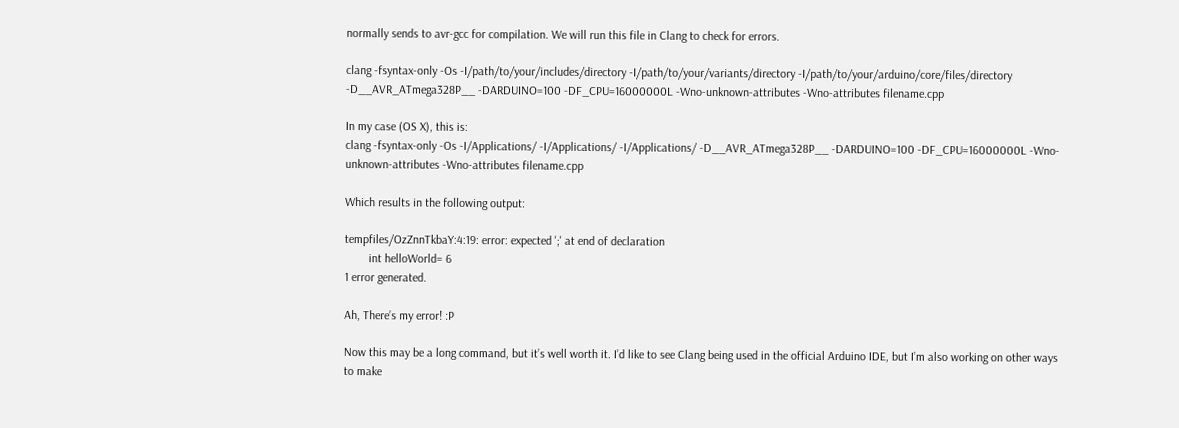normally sends to avr-gcc for compilation. We will run this file in Clang to check for errors.

clang -fsyntax-only -Os -I/path/to/your/includes/directory -I/path/to/your/variants/directory -I/path/to/your/arduino/core/files/directory -D__AVR_ATmega328P__ -DARDUINO=100 -DF_CPU=16000000L -Wno-unknown-attributes -Wno-attributes filename.cpp

In my case (OS X), this is:
clang -fsyntax-only -Os -I/Applications/ -I/Applications/ -I/Applications/ -D__AVR_ATmega328P__ -DARDUINO=100 -DF_CPU=16000000L -Wno-unknown-attributes -Wno-attributes filename.cpp

Which results in the following output:

tempfiles/OzZnnTkbaY:4:19: error: expected ';' at end of declaration
        int helloWorld= 6
1 error generated.

Ah, There’s my error! :P

Now this may be a long command, but it’s well worth it. I’d like to see Clang being used in the official Arduino IDE, but I’m also working on other ways to make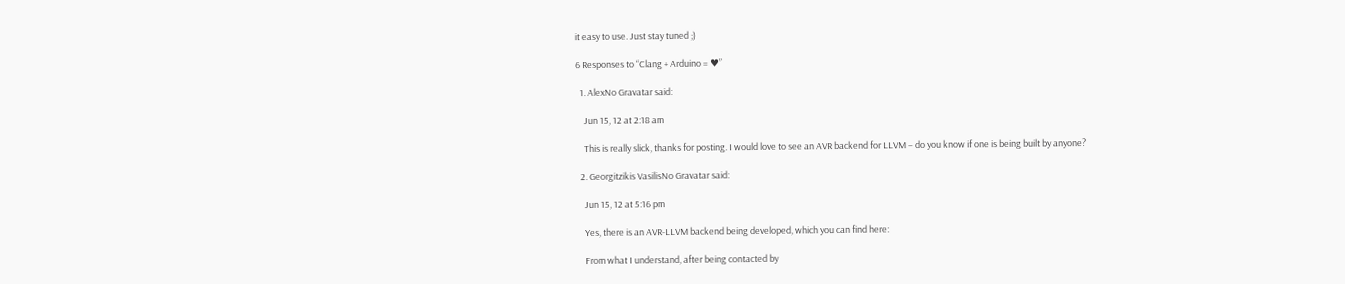it easy to use. Just stay tuned ;)

6 Responses to “Clang + Arduino = ♥”

  1. AlexNo Gravatar said:

    Jun 15, 12 at 2:18 am

    This is really slick, thanks for posting. I would love to see an AVR backend for LLVM – do you know if one is being built by anyone?

  2. Georgitzikis VasilisNo Gravatar said:

    Jun 15, 12 at 5:16 pm

    Yes, there is an AVR-LLVM backend being developed, which you can find here:

    From what I understand, after being contacted by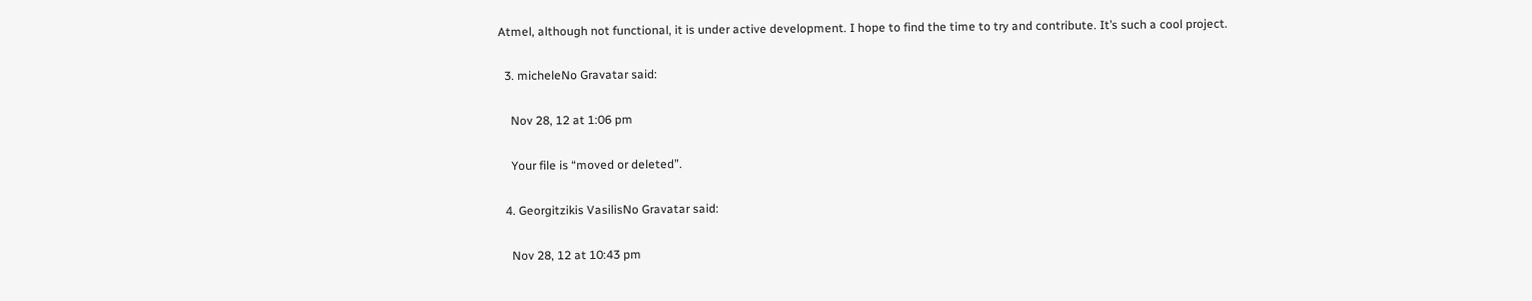Atmel, although not functional, it is under active development. I hope to find the time to try and contribute. It’s such a cool project.

  3. micheleNo Gravatar said:

    Nov 28, 12 at 1:06 pm

    Your file is “moved or deleted”.

  4. Georgitzikis VasilisNo Gravatar said:

    Nov 28, 12 at 10:43 pm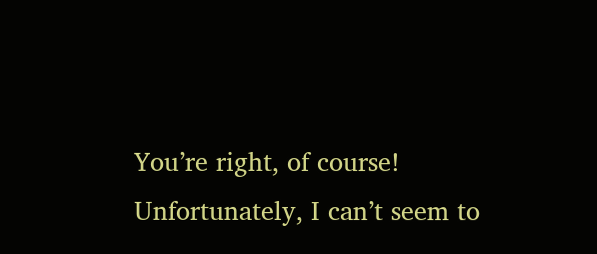You’re right, of course! Unfortunately, I can’t seem to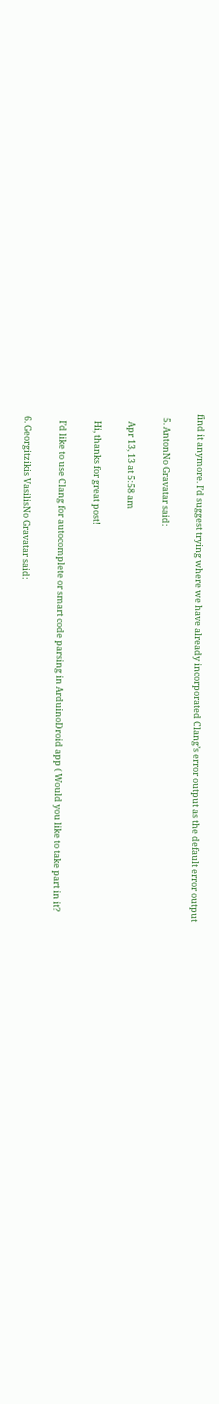find it anymore. I’d suggest trying where we have already incorporated Clang’s error output as the default error output

  5. AntonNo Gravatar said:

    Apr 13, 13 at 5:58 am

    Hi, thanks for great post!

    I’d like to use Clang for autocomplete or smart code parsing in ArduinoDroid app ( Would you like to take part in it?

  6. Georgitzikis VasilisNo Gravatar said: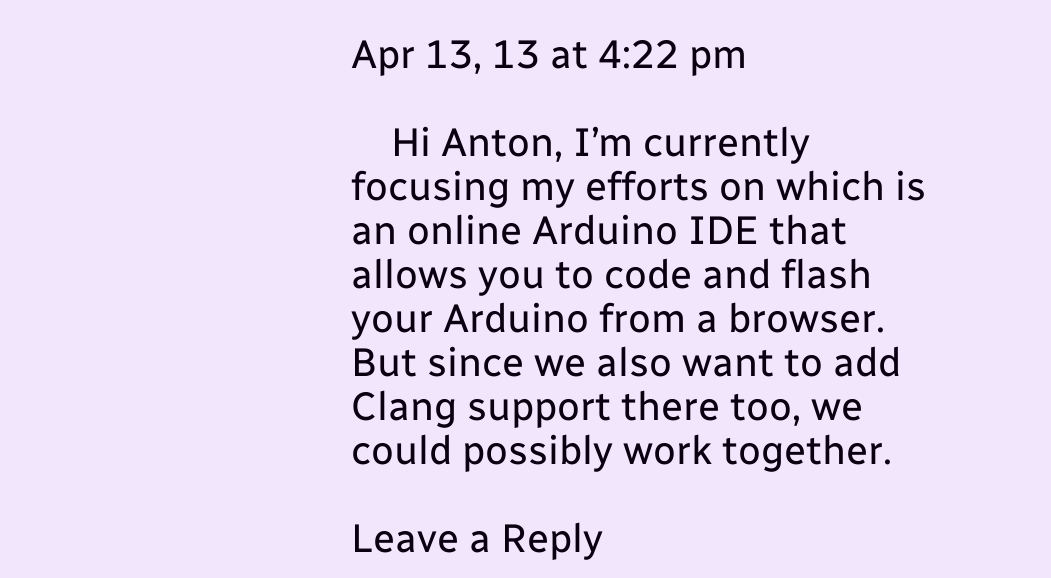Apr 13, 13 at 4:22 pm

    Hi Anton, I’m currently focusing my efforts on which is an online Arduino IDE that allows you to code and flash your Arduino from a browser. But since we also want to add Clang support there too, we could possibly work together.

Leave a Reply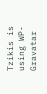Tzikis is using WP-Gravatar